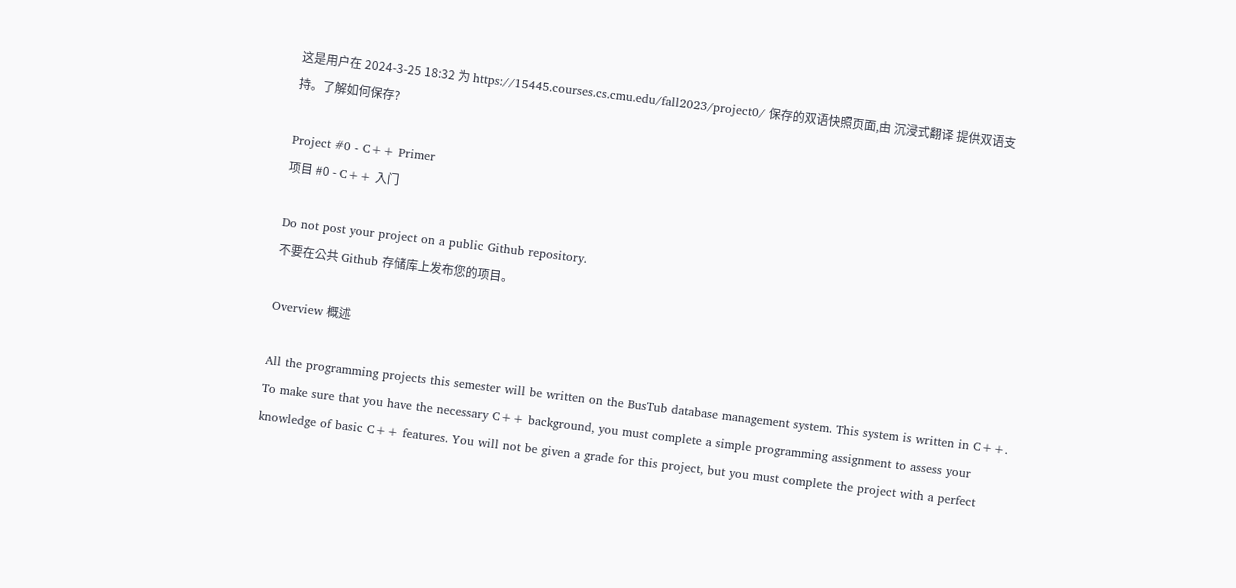这是用户在 2024-3-25 18:32 为 https://15445.courses.cs.cmu.edu/fall2023/project0/ 保存的双语快照页面,由 沉浸式翻译 提供双语支持。了解如何保存?

Project #0 - C++ Primer
项目 #0 - C++ 入门

Do not post your project on a public Github repository.
不要在公共 Github 存储库上发布您的项目。

Overview 概述

All the programming projects this semester will be written on the BusTub database management system. This system is written in C++. To make sure that you have the necessary C++ background, you must complete a simple programming assignment to assess your knowledge of basic C++ features. You will not be given a grade for this project, but you must complete the project with a perfect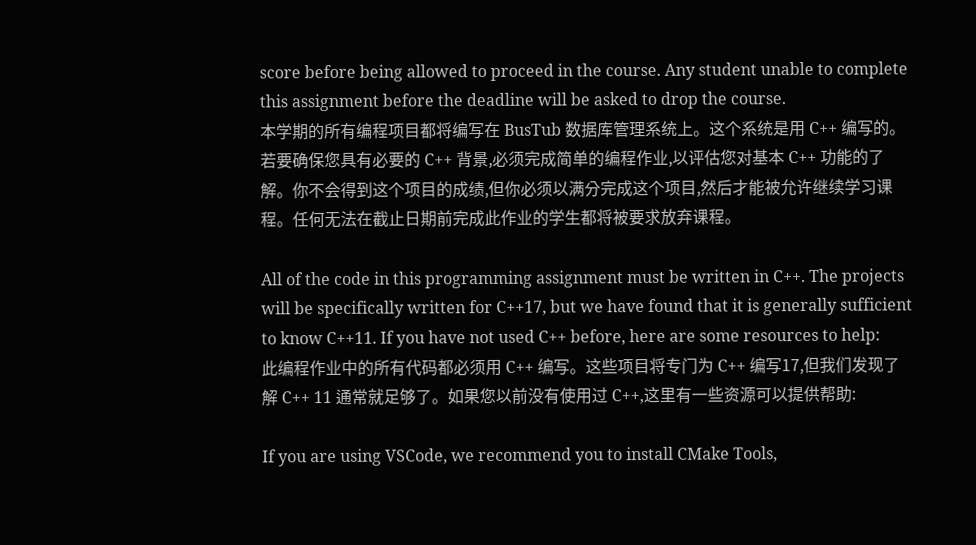score before being allowed to proceed in the course. Any student unable to complete this assignment before the deadline will be asked to drop the course.
本学期的所有编程项目都将编写在 BusTub 数据库管理系统上。这个系统是用 C++ 编写的。若要确保您具有必要的 C++ 背景,必须完成简单的编程作业,以评估您对基本 C++ 功能的了解。你不会得到这个项目的成绩,但你必须以满分完成这个项目,然后才能被允许继续学习课程。任何无法在截止日期前完成此作业的学生都将被要求放弃课程。

All of the code in this programming assignment must be written in C++. The projects will be specifically written for C++17, but we have found that it is generally sufficient to know C++11. If you have not used C++ before, here are some resources to help:
此编程作业中的所有代码都必须用 C++ 编写。这些项目将专门为 C++ 编写17,但我们发现了解 C++ 11 通常就足够了。如果您以前没有使用过 C++,这里有一些资源可以提供帮助:

If you are using VSCode, we recommend you to install CMake Tools,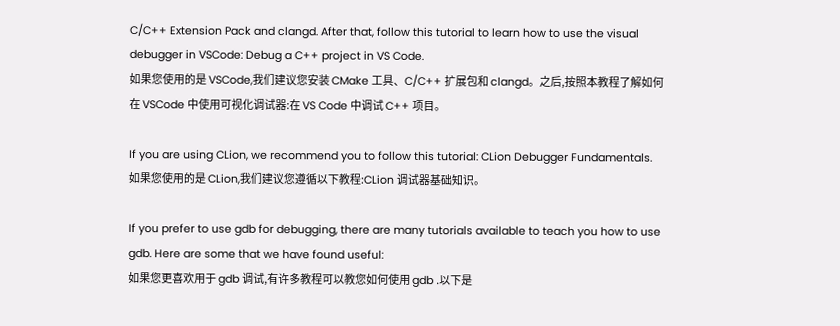C/C++ Extension Pack and clangd. After that, follow this tutorial to learn how to use the visual debugger in VSCode: Debug a C++ project in VS Code.
如果您使用的是 VSCode,我们建议您安装 CMake 工具、C/C++ 扩展包和 clangd。之后,按照本教程了解如何在 VSCode 中使用可视化调试器:在 VS Code 中调试 C++ 项目。

If you are using CLion, we recommend you to follow this tutorial: CLion Debugger Fundamentals.
如果您使用的是 CLion,我们建议您遵循以下教程:CLion 调试器基础知识。

If you prefer to use gdb for debugging, there are many tutorials available to teach you how to use gdb. Here are some that we have found useful:
如果您更喜欢用于 gdb 调试,有许多教程可以教您如何使用 gdb .以下是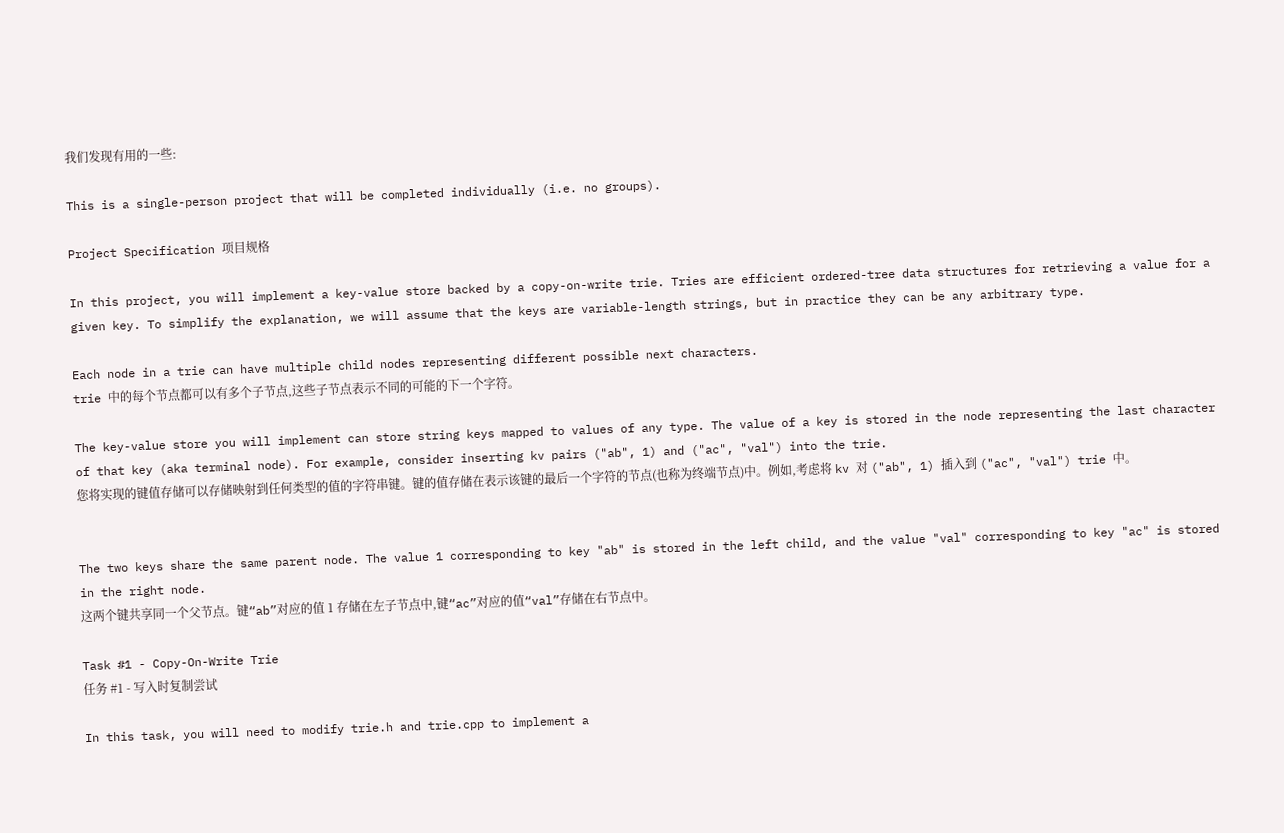我们发现有用的一些:

This is a single-person project that will be completed individually (i.e. no groups).

Project Specification 项目规格

In this project, you will implement a key-value store backed by a copy-on-write trie. Tries are efficient ordered-tree data structures for retrieving a value for a given key. To simplify the explanation, we will assume that the keys are variable-length strings, but in practice they can be any arbitrary type.

Each node in a trie can have multiple child nodes representing different possible next characters.
trie 中的每个节点都可以有多个子节点,这些子节点表示不同的可能的下一个字符。

The key-value store you will implement can store string keys mapped to values of any type. The value of a key is stored in the node representing the last character of that key (aka terminal node). For example, consider inserting kv pairs ("ab", 1) and ("ac", "val") into the trie.
您将实现的键值存储可以存储映射到任何类型的值的字符串键。键的值存储在表示该键的最后一个字符的节点(也称为终端节点)中。例如,考虑将 kv 对 ("ab", 1) 插入到 ("ac", "val") trie 中。


The two keys share the same parent node. The value 1 corresponding to key "ab" is stored in the left child, and the value "val" corresponding to key "ac" is stored in the right node.
这两个键共享同一个父节点。键“ab”对应的值 1 存储在左子节点中,键“ac”对应的值“val”存储在右节点中。

Task #1 - Copy-On-Write Trie
任务 #1 - 写入时复制尝试

In this task, you will need to modify trie.h and trie.cpp to implement a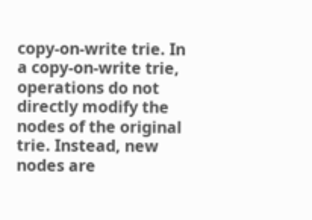copy-on-write trie. In a copy-on-write trie, operations do not directly modify the nodes of the original trie. Instead, new nodes are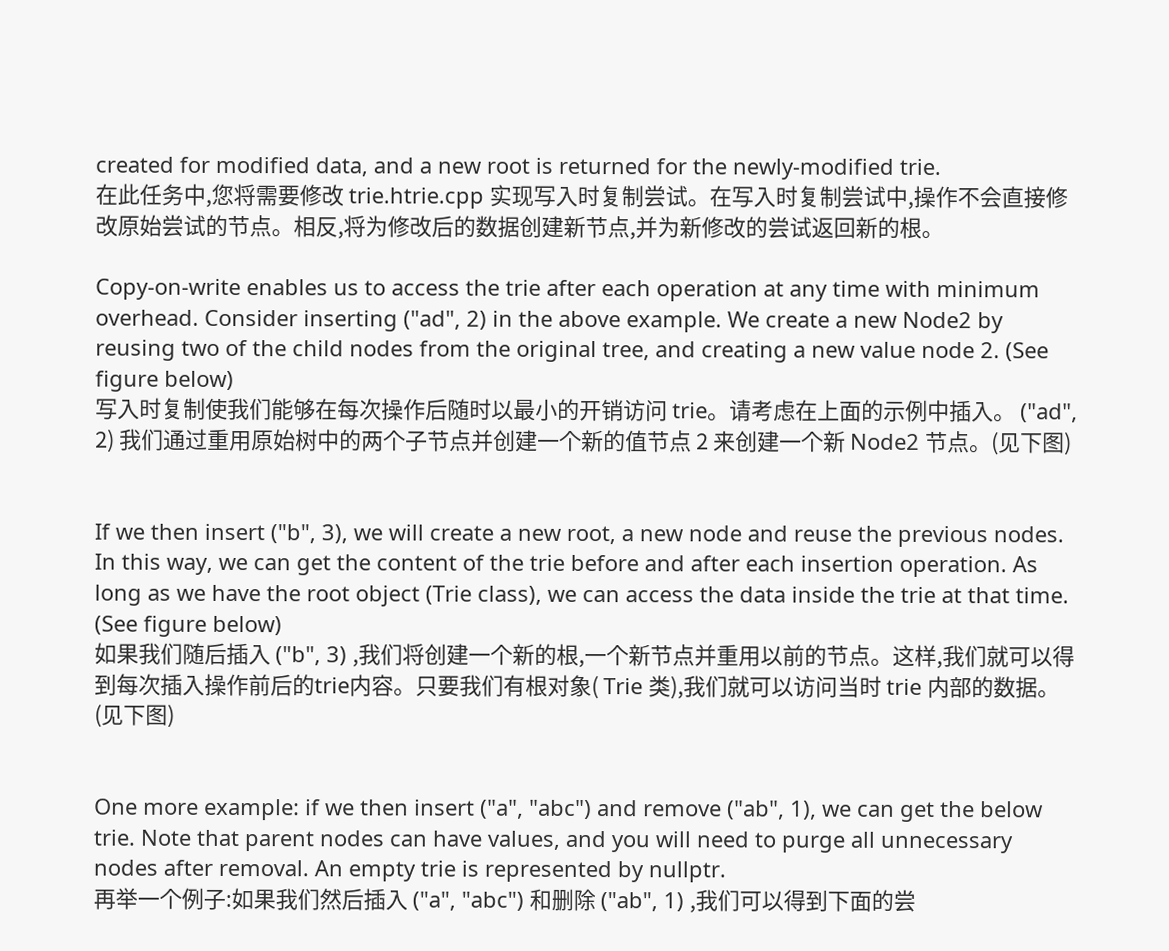created for modified data, and a new root is returned for the newly-modified trie.
在此任务中,您将需要修改 trie.htrie.cpp 实现写入时复制尝试。在写入时复制尝试中,操作不会直接修改原始尝试的节点。相反,将为修改后的数据创建新节点,并为新修改的尝试返回新的根。

Copy-on-write enables us to access the trie after each operation at any time with minimum overhead. Consider inserting ("ad", 2) in the above example. We create a new Node2 by reusing two of the child nodes from the original tree, and creating a new value node 2. (See figure below)
写入时复制使我们能够在每次操作后随时以最小的开销访问 trie。请考虑在上面的示例中插入。 ("ad", 2) 我们通过重用原始树中的两个子节点并创建一个新的值节点 2 来创建一个新 Node2 节点。(见下图)


If we then insert ("b", 3), we will create a new root, a new node and reuse the previous nodes. In this way, we can get the content of the trie before and after each insertion operation. As long as we have the root object (Trie class), we can access the data inside the trie at that time. (See figure below)
如果我们随后插入 ("b", 3) ,我们将创建一个新的根,一个新节点并重用以前的节点。这样,我们就可以得到每次插入操作前后的trie内容。只要我们有根对象( Trie 类),我们就可以访问当时 trie 内部的数据。(见下图)


One more example: if we then insert ("a", "abc") and remove ("ab", 1), we can get the below trie. Note that parent nodes can have values, and you will need to purge all unnecessary nodes after removal. An empty trie is represented by nullptr.
再举一个例子:如果我们然后插入 ("a", "abc") 和删除 ("ab", 1) ,我们可以得到下面的尝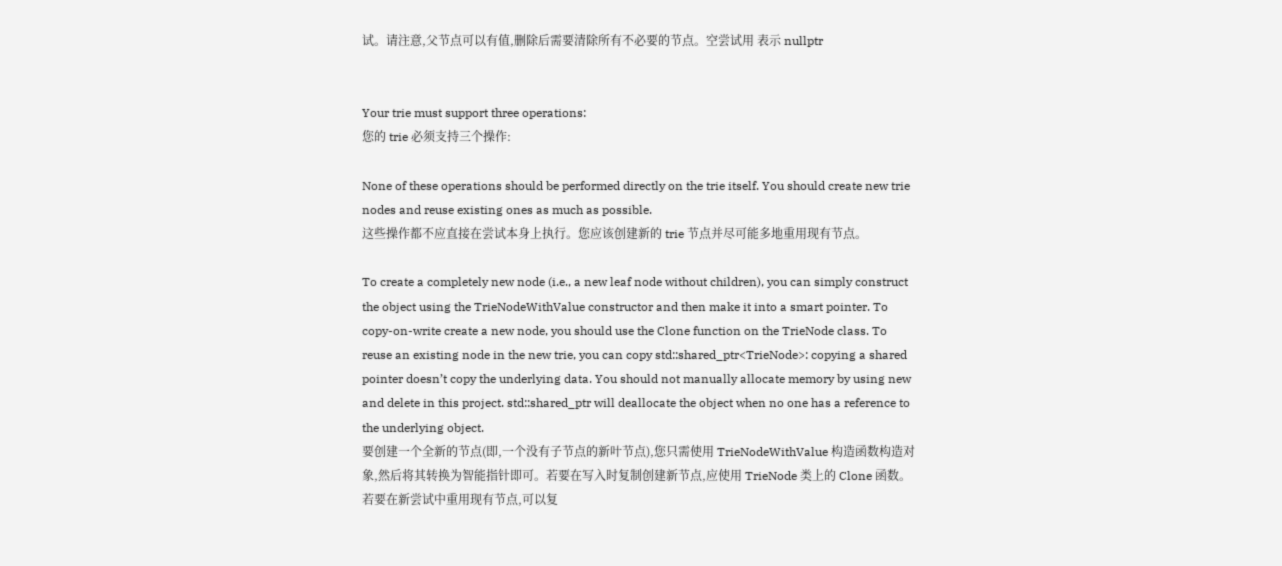试。请注意,父节点可以有值,删除后需要清除所有不必要的节点。空尝试用 表示 nullptr


Your trie must support three operations:
您的 trie 必须支持三个操作:

None of these operations should be performed directly on the trie itself. You should create new trie nodes and reuse existing ones as much as possible.
这些操作都不应直接在尝试本身上执行。您应该创建新的 trie 节点并尽可能多地重用现有节点。

To create a completely new node (i.e., a new leaf node without children), you can simply construct the object using the TrieNodeWithValue constructor and then make it into a smart pointer. To copy-on-write create a new node, you should use the Clone function on the TrieNode class. To reuse an existing node in the new trie, you can copy std::shared_ptr<TrieNode>: copying a shared pointer doesn’t copy the underlying data. You should not manually allocate memory by using new and delete in this project. std::shared_ptr will deallocate the object when no one has a reference to the underlying object.
要创建一个全新的节点(即,一个没有子节点的新叶节点),您只需使用 TrieNodeWithValue 构造函数构造对象,然后将其转换为智能指针即可。若要在写入时复制创建新节点,应使用 TrieNode 类上的 Clone 函数。若要在新尝试中重用现有节点,可以复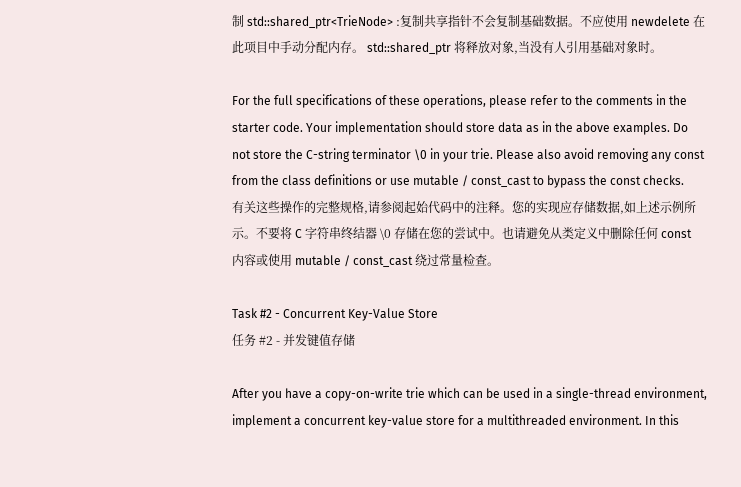制 std::shared_ptr<TrieNode> :复制共享指针不会复制基础数据。不应使用 newdelete 在此项目中手动分配内存。 std::shared_ptr 将释放对象,当没有人引用基础对象时。

For the full specifications of these operations, please refer to the comments in the starter code. Your implementation should store data as in the above examples. Do not store the C-string terminator \0 in your trie. Please also avoid removing any const from the class definitions or use mutable / const_cast to bypass the const checks.
有关这些操作的完整规格,请参阅起始代码中的注释。您的实现应存储数据,如上述示例所示。不要将 C 字符串终结器 \0 存储在您的尝试中。也请避免从类定义中删除任何 const 内容或使用 mutable / const_cast 绕过常量检查。

Task #2 - Concurrent Key-Value Store
任务 #2 - 并发键值存储

After you have a copy-on-write trie which can be used in a single-thread environment, implement a concurrent key-value store for a multithreaded environment. In this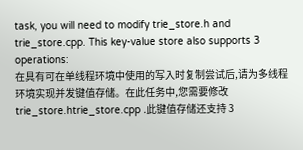task, you will need to modify trie_store.h and trie_store.cpp. This key-value store also supports 3 operations:
在具有可在单线程环境中使用的写入时复制尝试后,请为多线程环境实现并发键值存储。在此任务中,您需要修改 trie_store.htrie_store.cpp .此键值存储还支持 3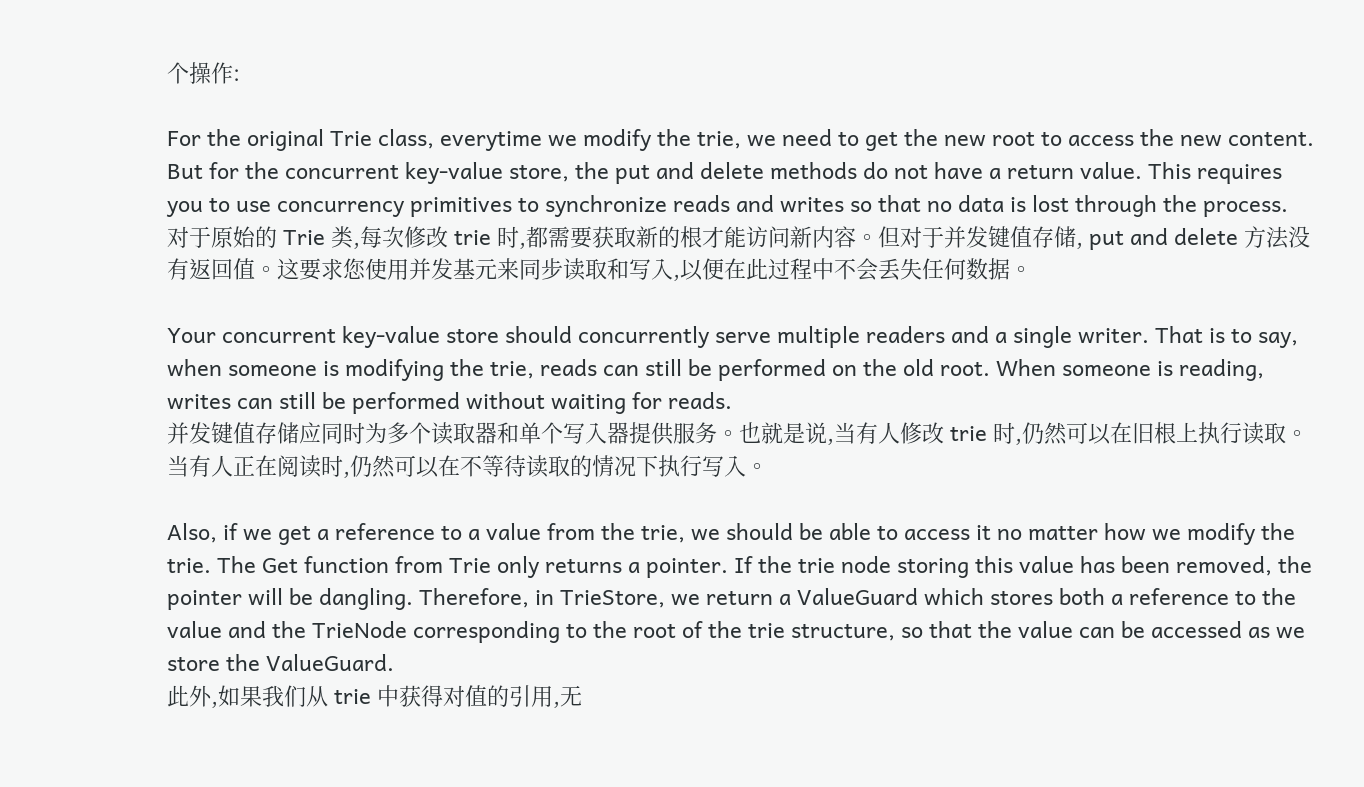个操作:

For the original Trie class, everytime we modify the trie, we need to get the new root to access the new content. But for the concurrent key-value store, the put and delete methods do not have a return value. This requires you to use concurrency primitives to synchronize reads and writes so that no data is lost through the process.
对于原始的 Trie 类,每次修改 trie 时,都需要获取新的根才能访问新内容。但对于并发键值存储, put and delete 方法没有返回值。这要求您使用并发基元来同步读取和写入,以便在此过程中不会丢失任何数据。

Your concurrent key-value store should concurrently serve multiple readers and a single writer. That is to say, when someone is modifying the trie, reads can still be performed on the old root. When someone is reading, writes can still be performed without waiting for reads.
并发键值存储应同时为多个读取器和单个写入器提供服务。也就是说,当有人修改 trie 时,仍然可以在旧根上执行读取。当有人正在阅读时,仍然可以在不等待读取的情况下执行写入。

Also, if we get a reference to a value from the trie, we should be able to access it no matter how we modify the trie. The Get function from Trie only returns a pointer. If the trie node storing this value has been removed, the pointer will be dangling. Therefore, in TrieStore, we return a ValueGuard which stores both a reference to the value and the TrieNode corresponding to the root of the trie structure, so that the value can be accessed as we store the ValueGuard.
此外,如果我们从 trie 中获得对值的引用,无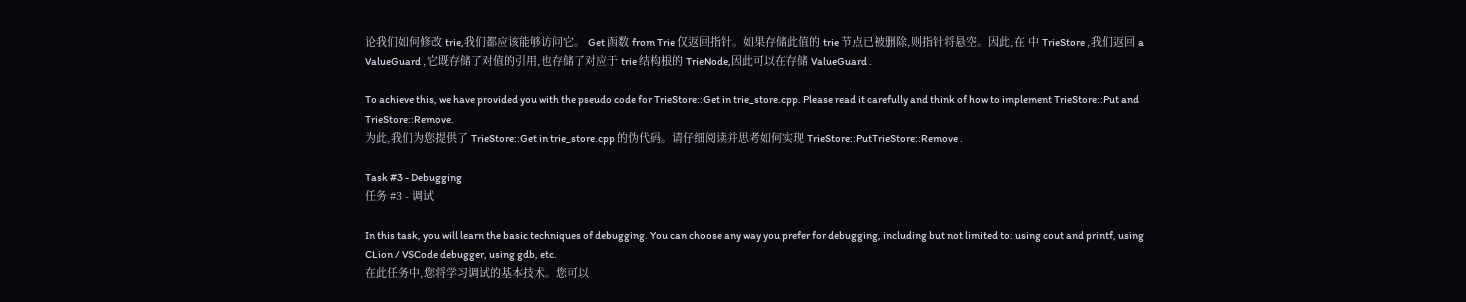论我们如何修改 trie,我们都应该能够访问它。 Get 函数 from Trie 仅返回指针。如果存储此值的 trie 节点已被删除,则指针将悬空。因此,在 中 TrieStore ,我们返回 a ValueGuard ,它既存储了对值的引用,也存储了对应于 trie 结构根的 TrieNode,因此可以在存储 ValueGuard .

To achieve this, we have provided you with the pseudo code for TrieStore::Get in trie_store.cpp. Please read it carefully and think of how to implement TrieStore::Put and TrieStore::Remove.
为此,我们为您提供了 TrieStore::Get in trie_store.cpp 的伪代码。请仔细阅读并思考如何实现 TrieStore::PutTrieStore::Remove .

Task #3 - Debugging
任务 #3 - 调试

In this task, you will learn the basic techniques of debugging. You can choose any way you prefer for debugging, including but not limited to: using cout and printf, using CLion / VSCode debugger, using gdb, etc.
在此任务中,您将学习调试的基本技术。您可以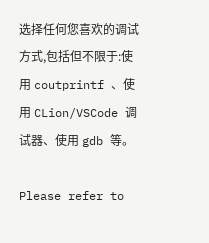选择任何您喜欢的调试方式,包括但不限于:使用 coutprintf 、使用 CLion/VSCode 调试器、使用 gdb 等。

Please refer to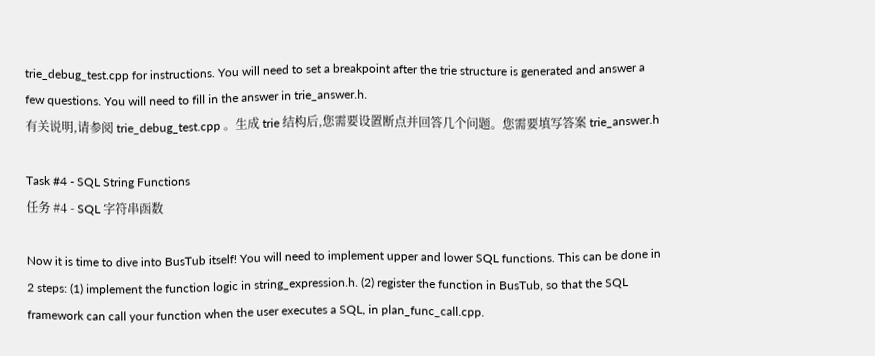trie_debug_test.cpp for instructions. You will need to set a breakpoint after the trie structure is generated and answer a few questions. You will need to fill in the answer in trie_answer.h.
有关说明,请参阅 trie_debug_test.cpp 。生成 trie 结构后,您需要设置断点并回答几个问题。您需要填写答案 trie_answer.h

Task #4 - SQL String Functions
任务 #4 - SQL 字符串函数

Now it is time to dive into BusTub itself! You will need to implement upper and lower SQL functions. This can be done in 2 steps: (1) implement the function logic in string_expression.h. (2) register the function in BusTub, so that the SQL framework can call your function when the user executes a SQL, in plan_func_call.cpp.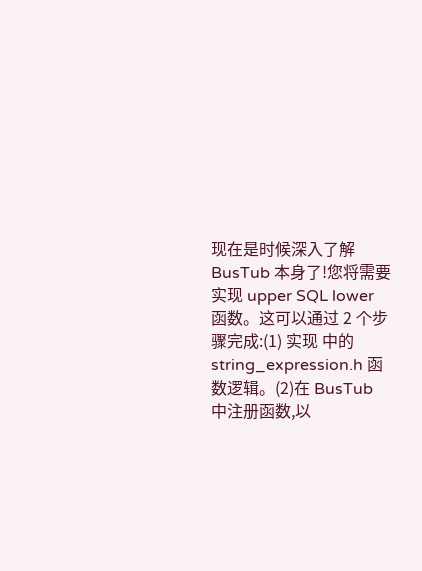现在是时候深入了解 BusTub 本身了!您将需要实现 upper SQL lower 函数。这可以通过 2 个步骤完成:(1) 实现 中的 string_expression.h 函数逻辑。(2)在 BusTub 中注册函数,以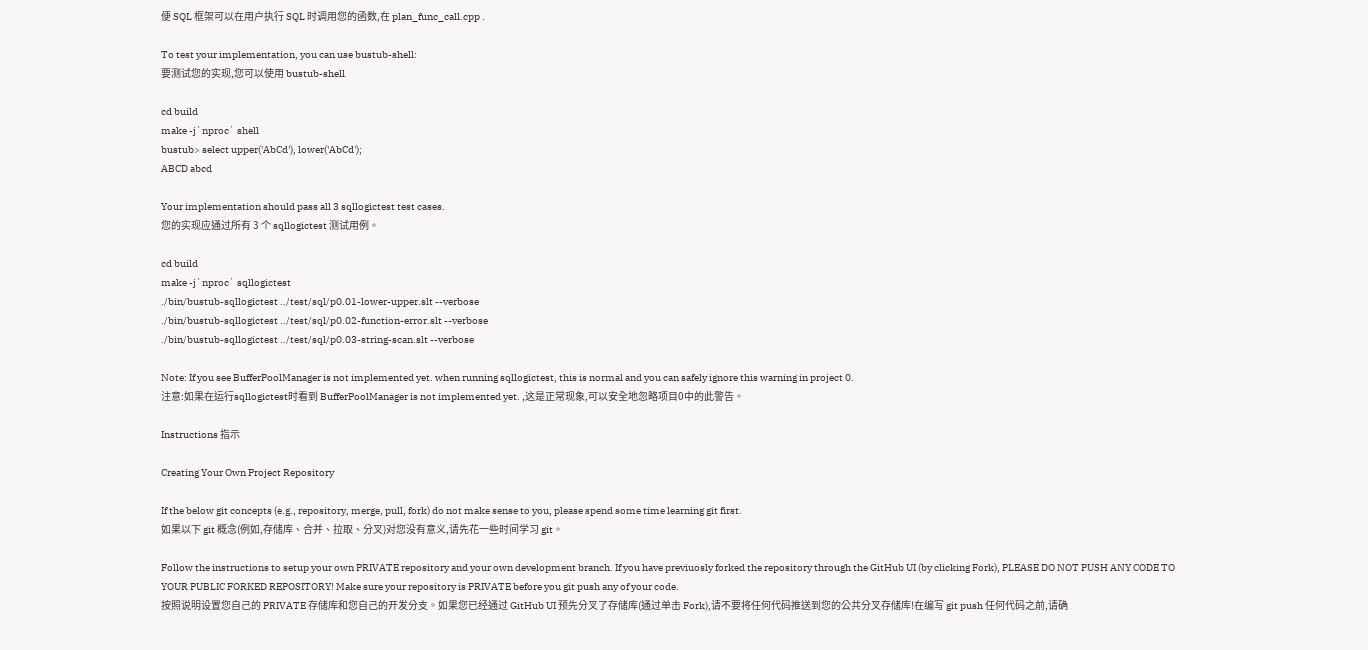便 SQL 框架可以在用户执行 SQL 时调用您的函数,在 plan_func_call.cpp .

To test your implementation, you can use bustub-shell:
要测试您的实现,您可以使用 bustub-shell

cd build
make -j`nproc` shell
bustub> select upper('AbCd'), lower('AbCd');
ABCD abcd

Your implementation should pass all 3 sqllogictest test cases.
您的实现应通过所有 3 个 sqllogictest 测试用例。

cd build
make -j`nproc` sqllogictest
./bin/bustub-sqllogictest ../test/sql/p0.01-lower-upper.slt --verbose
./bin/bustub-sqllogictest ../test/sql/p0.02-function-error.slt --verbose
./bin/bustub-sqllogictest ../test/sql/p0.03-string-scan.slt --verbose

Note: If you see BufferPoolManager is not implemented yet. when running sqllogictest, this is normal and you can safely ignore this warning in project 0.
注意:如果在运行sqllogictest时看到 BufferPoolManager is not implemented yet. ,这是正常现象,可以安全地忽略项目0中的此警告。

Instructions 指示

Creating Your Own Project Repository

If the below git concepts (e.g., repository, merge, pull, fork) do not make sense to you, please spend some time learning git first.
如果以下 git 概念(例如,存储库、合并、拉取、分叉)对您没有意义,请先花一些时间学习 git。

Follow the instructions to setup your own PRIVATE repository and your own development branch. If you have previuosly forked the repository through the GitHub UI (by clicking Fork), PLEASE DO NOT PUSH ANY CODE TO YOUR PUBLIC FORKED REPOSITORY! Make sure your repository is PRIVATE before you git push any of your code.
按照说明设置您自己的 PRIVATE 存储库和您自己的开发分支。如果您已经通过 GitHub UI 预先分叉了存储库(通过单击 Fork),请不要将任何代码推送到您的公共分叉存储库!在编写 git push 任何代码之前,请确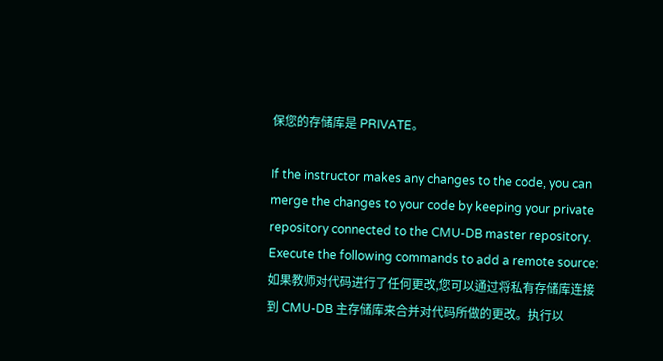保您的存储库是 PRIVATE。

If the instructor makes any changes to the code, you can merge the changes to your code by keeping your private repository connected to the CMU-DB master repository. Execute the following commands to add a remote source:
如果教师对代码进行了任何更改,您可以通过将私有存储库连接到 CMU-DB 主存储库来合并对代码所做的更改。执行以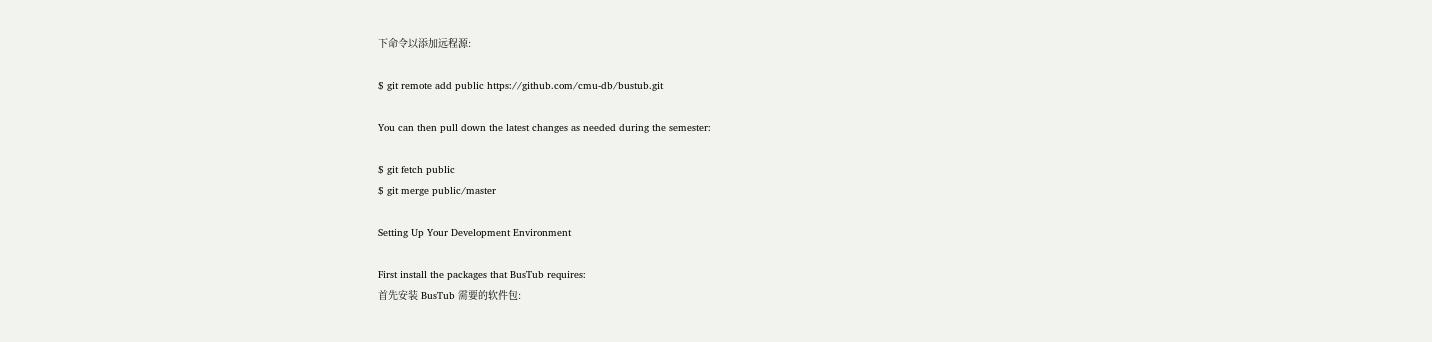下命令以添加远程源:

$ git remote add public https://github.com/cmu-db/bustub.git

You can then pull down the latest changes as needed during the semester:

$ git fetch public
$ git merge public/master

Setting Up Your Development Environment

First install the packages that BusTub requires:
首先安装 BusTub 需要的软件包: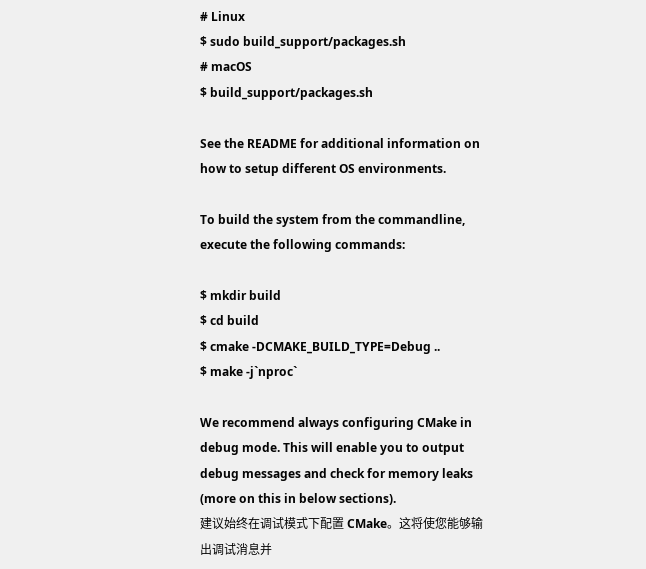# Linux
$ sudo build_support/packages.sh
# macOS
$ build_support/packages.sh

See the README for additional information on how to setup different OS environments.

To build the system from the commandline, execute the following commands:

$ mkdir build
$ cd build
$ cmake -DCMAKE_BUILD_TYPE=Debug ..
$ make -j`nproc`

We recommend always configuring CMake in debug mode. This will enable you to output debug messages and check for memory leaks (more on this in below sections).
建议始终在调试模式下配置 CMake。这将使您能够输出调试消息并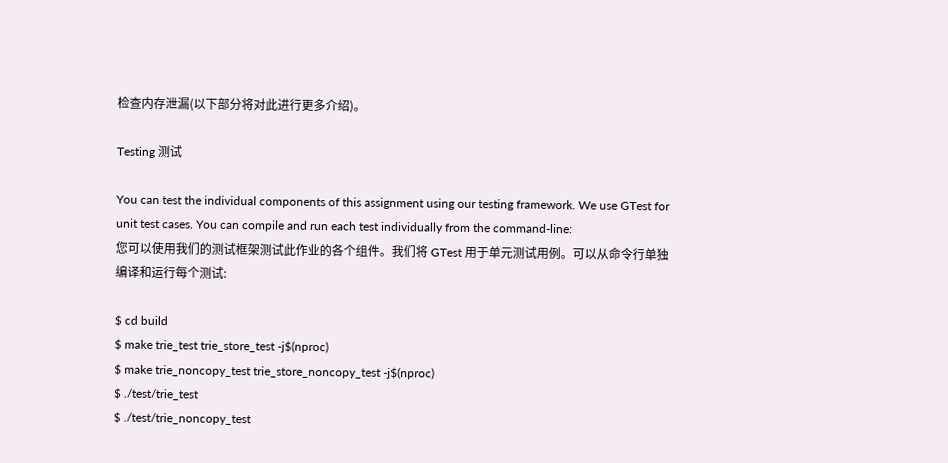检查内存泄漏(以下部分将对此进行更多介绍)。

Testing 测试

You can test the individual components of this assignment using our testing framework. We use GTest for unit test cases. You can compile and run each test individually from the command-line:
您可以使用我们的测试框架测试此作业的各个组件。我们将 GTest 用于单元测试用例。可以从命令行单独编译和运行每个测试:

$ cd build
$ make trie_test trie_store_test -j$(nproc)
$ make trie_noncopy_test trie_store_noncopy_test -j$(nproc)
$ ./test/trie_test
$ ./test/trie_noncopy_test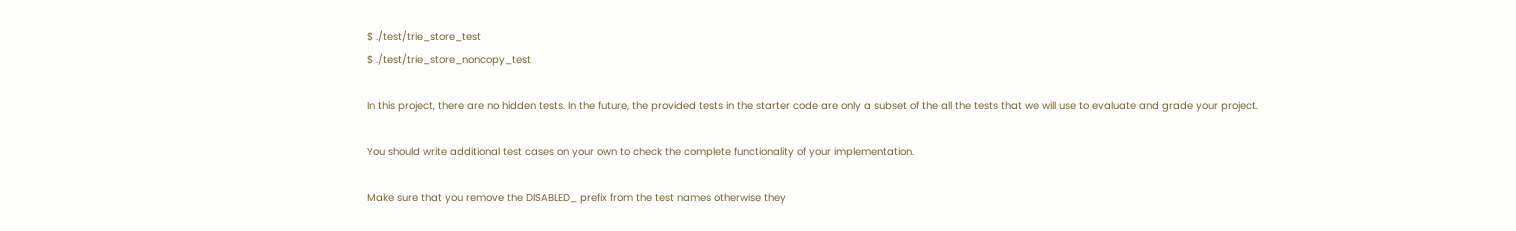$ ./test/trie_store_test
$ ./test/trie_store_noncopy_test

In this project, there are no hidden tests. In the future, the provided tests in the starter code are only a subset of the all the tests that we will use to evaluate and grade your project.

You should write additional test cases on your own to check the complete functionality of your implementation.

Make sure that you remove the DISABLED_ prefix from the test names otherwise they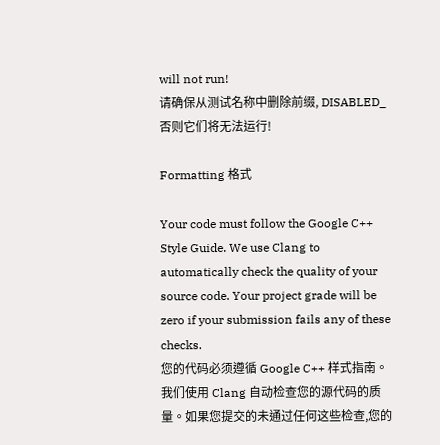will not run!
请确保从测试名称中删除前缀, DISABLED_ 否则它们将无法运行!

Formatting 格式

Your code must follow the Google C++ Style Guide. We use Clang to automatically check the quality of your source code. Your project grade will be zero if your submission fails any of these checks.
您的代码必须遵循 Google C++ 样式指南。我们使用 Clang 自动检查您的源代码的质量。如果您提交的未通过任何这些检查,您的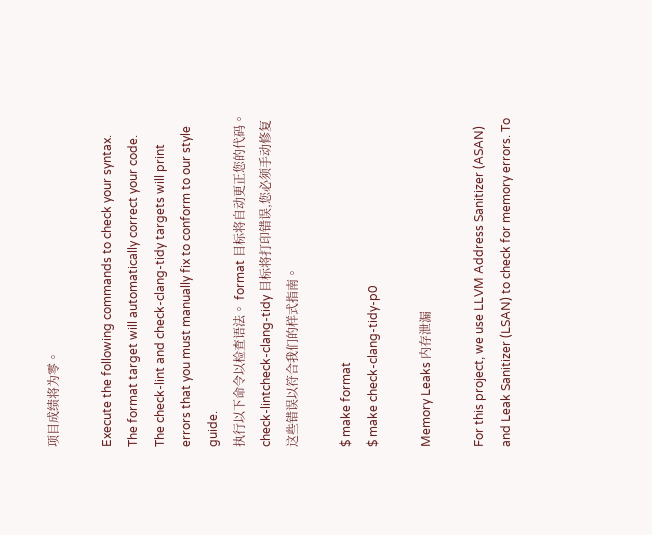项目成绩将为零。

Execute the following commands to check your syntax. The format target will automatically correct your code. The check-lint and check-clang-tidy targets will print errors that you must manually fix to conform to our style guide.
执行以下命令以检查语法。 format 目标将自动更正您的代码。 check-lintcheck-clang-tidy 目标将打印错误,您必须手动修复这些错误以符合我们的样式指南。

$ make format
$ make check-clang-tidy-p0

Memory Leaks 内存泄漏

For this project, we use LLVM Address Sanitizer (ASAN) and Leak Sanitizer (LSAN) to check for memory errors. To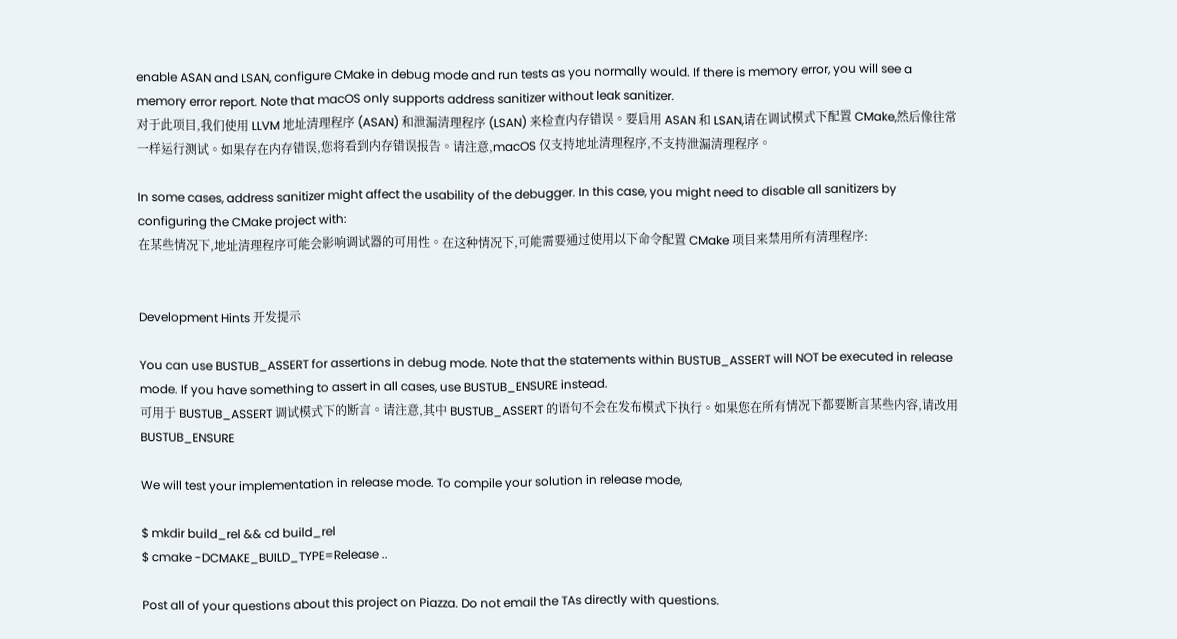enable ASAN and LSAN, configure CMake in debug mode and run tests as you normally would. If there is memory error, you will see a memory error report. Note that macOS only supports address sanitizer without leak sanitizer.
对于此项目,我们使用 LLVM 地址清理程序 (ASAN) 和泄漏清理程序 (LSAN) 来检查内存错误。要启用 ASAN 和 LSAN,请在调试模式下配置 CMake,然后像往常一样运行测试。如果存在内存错误,您将看到内存错误报告。请注意,macOS 仅支持地址清理程序,不支持泄漏清理程序。

In some cases, address sanitizer might affect the usability of the debugger. In this case, you might need to disable all sanitizers by configuring the CMake project with:
在某些情况下,地址清理程序可能会影响调试器的可用性。在这种情况下,可能需要通过使用以下命令配置 CMake 项目来禁用所有清理程序:


Development Hints 开发提示

You can use BUSTUB_ASSERT for assertions in debug mode. Note that the statements within BUSTUB_ASSERT will NOT be executed in release mode. If you have something to assert in all cases, use BUSTUB_ENSURE instead.
可用于 BUSTUB_ASSERT 调试模式下的断言。请注意,其中 BUSTUB_ASSERT 的语句不会在发布模式下执行。如果您在所有情况下都要断言某些内容,请改用 BUSTUB_ENSURE

We will test your implementation in release mode. To compile your solution in release mode,

$ mkdir build_rel && cd build_rel
$ cmake -DCMAKE_BUILD_TYPE=Release ..

Post all of your questions about this project on Piazza. Do not email the TAs directly with questions.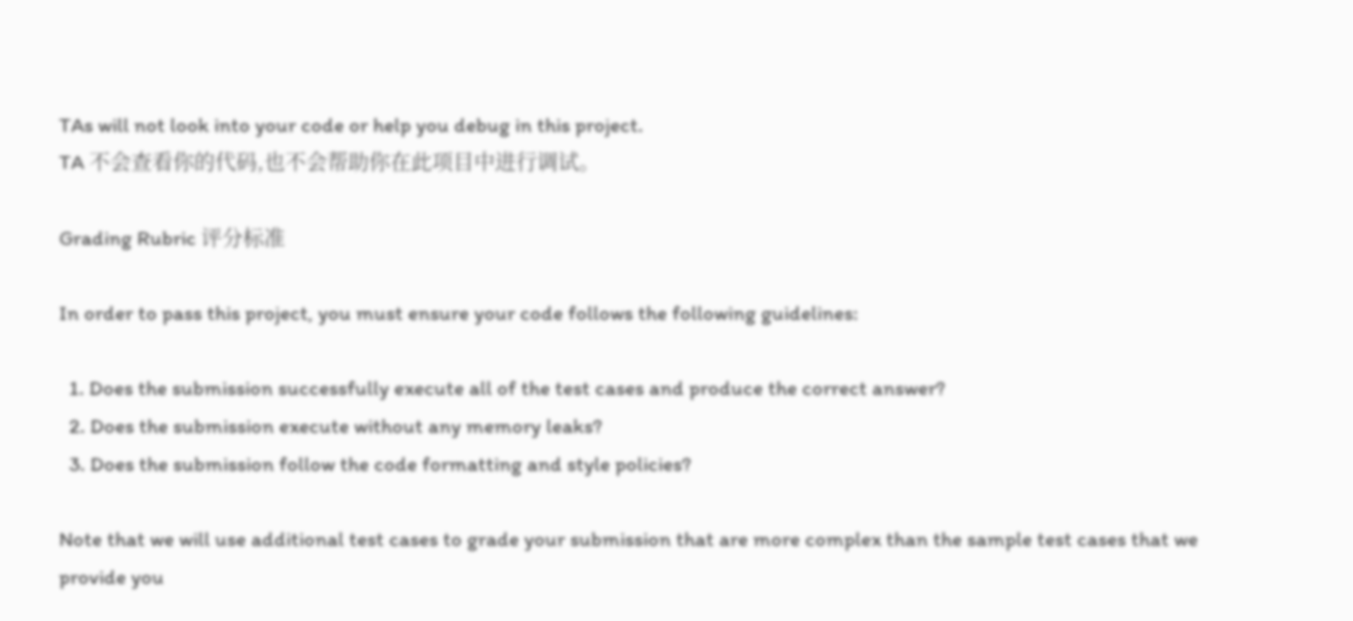TAs will not look into your code or help you debug in this project.
TA 不会查看你的代码,也不会帮助你在此项目中进行调试。

Grading Rubric 评分标准

In order to pass this project, you must ensure your code follows the following guidelines:

  1. Does the submission successfully execute all of the test cases and produce the correct answer?
  2. Does the submission execute without any memory leaks?
  3. Does the submission follow the code formatting and style policies?

Note that we will use additional test cases to grade your submission that are more complex than the sample test cases that we provide you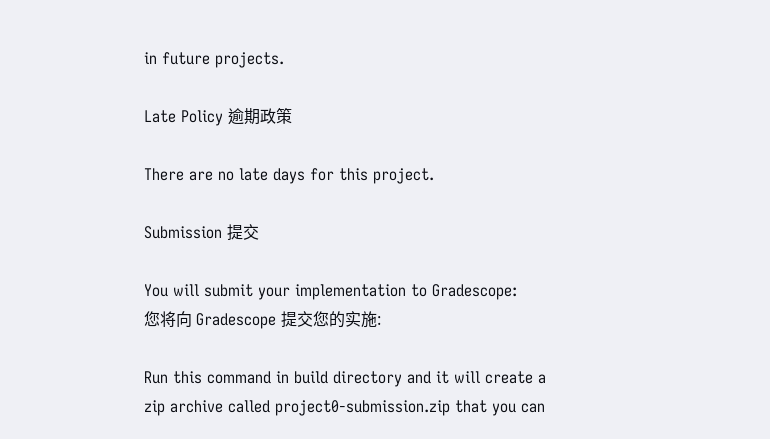in future projects.

Late Policy 逾期政策

There are no late days for this project.

Submission 提交

You will submit your implementation to Gradescope:
您将向 Gradescope 提交您的实施:

Run this command in build directory and it will create a zip archive called project0-submission.zip that you can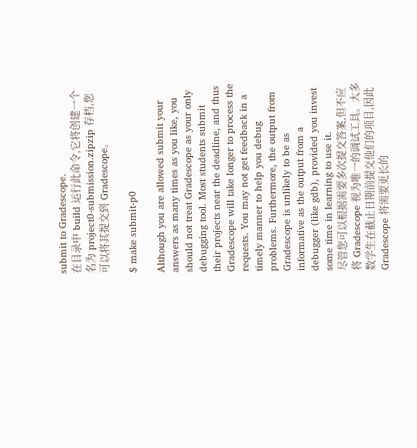submit to Gradescope.
在目录中 build 运行此命令,它将创建一个名为 project0-submission.zipzip 存档,您可以将其提交到 Gradescope。

$ make submit-p0

Although you are allowed submit your answers as many times as you like, you should not treat Gradescope as your only debugging tool. Most students submit their projects near the deadline, and thus Gradescope will take longer to process the requests. You may not get feedback in a timely manner to help you debug problems. Furthermore, the output from Gradescope is unlikely to be as informative as the output from a debugger (like gdb), provided you invest some time in learning to use it.
尽管您可以根据需要多次提交答案,但不应将 Gradescope 视为唯一的调试工具。大多数学生在截止日期前提交他们的项目,因此 Gradescope 将需要更长的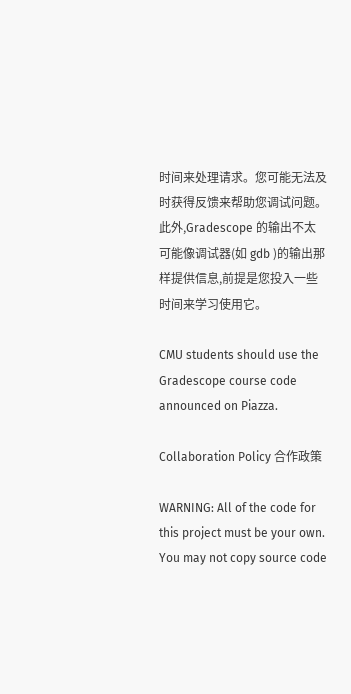时间来处理请求。您可能无法及时获得反馈来帮助您调试问题。此外,Gradescope 的输出不太可能像调试器(如 gdb )的输出那样提供信息,前提是您投入一些时间来学习使用它。

CMU students should use the Gradescope course code announced on Piazza.

Collaboration Policy 合作政策

WARNING: All of the code for this project must be your own. You may not copy source code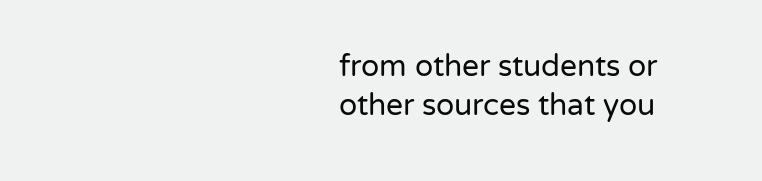from other students or other sources that you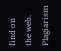find on the web. Plagiarism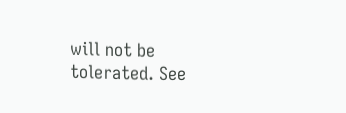will not be tolerated. See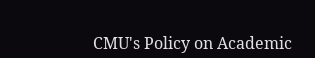CMU's Policy on Academic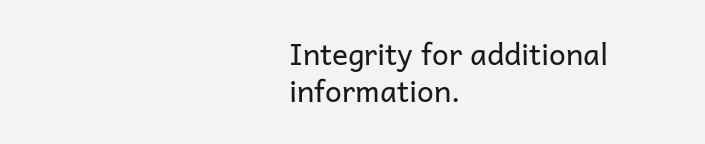Integrity for additional information.